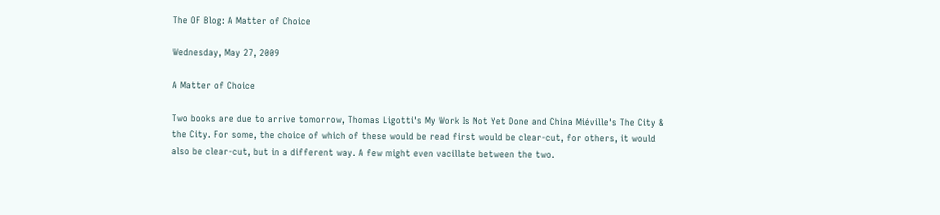The OF Blog: A Matter of Choice

Wednesday, May 27, 2009

A Matter of Choice

Two books are due to arrive tomorrow, Thomas Ligotti's My Work Is Not Yet Done and China Miéville's The City & the City. For some, the choice of which of these would be read first would be clear-cut, for others, it would also be clear-cut, but in a different way. A few might even vacillate between the two.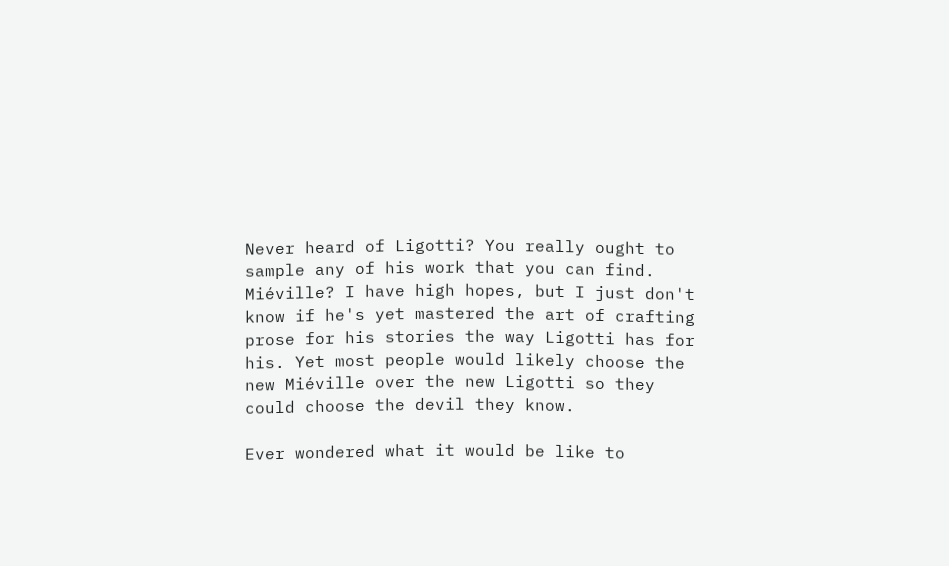Never heard of Ligotti? You really ought to sample any of his work that you can find. Miéville? I have high hopes, but I just don't know if he's yet mastered the art of crafting prose for his stories the way Ligotti has for his. Yet most people would likely choose the new Miéville over the new Ligotti so they could choose the devil they know.

Ever wondered what it would be like to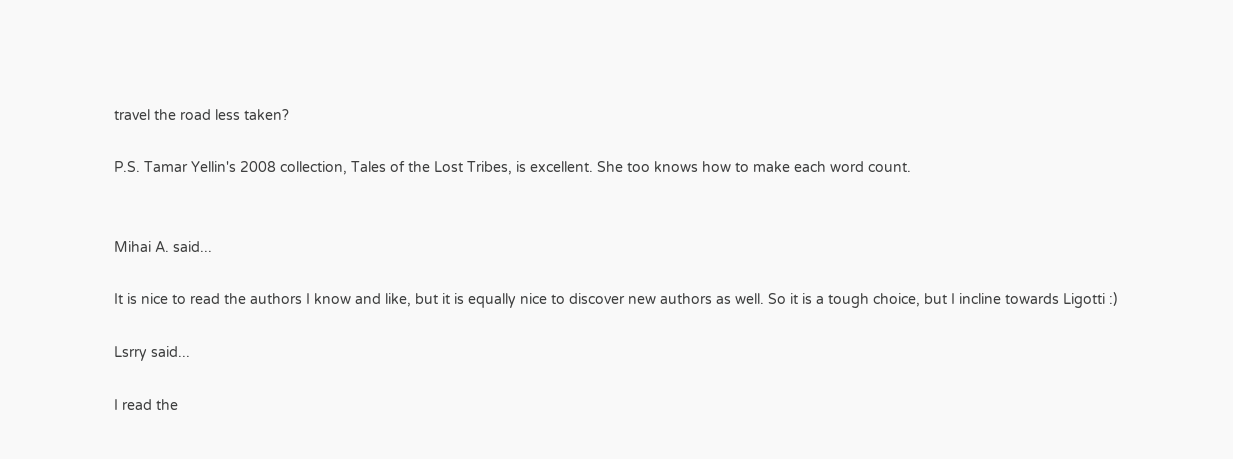travel the road less taken?

P.S. Tamar Yellin's 2008 collection, Tales of the Lost Tribes, is excellent. She too knows how to make each word count.


Mihai A. said...

It is nice to read the authors I know and like, but it is equally nice to discover new authors as well. So it is a tough choice, but I incline towards Ligotti :)

Lsrry said...

I read the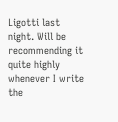Ligotti last night. Will be recommending it quite highly whenever I write the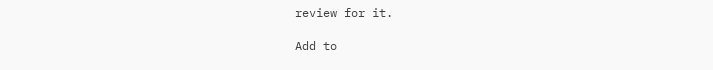review for it.

Add to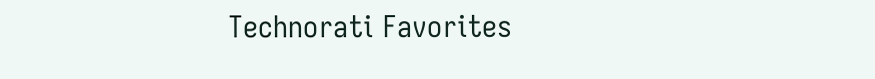Technorati Favorites